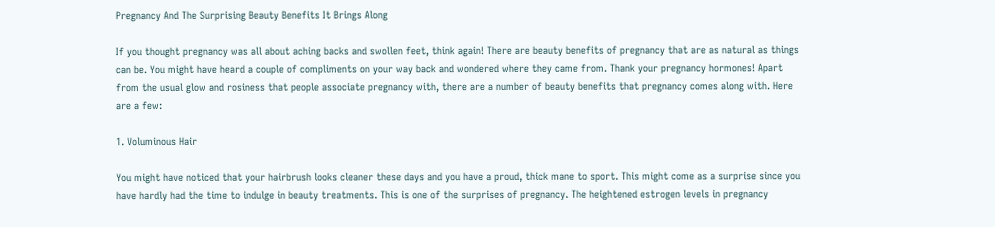Pregnancy And The Surprising Beauty Benefits It Brings Along

If you thought pregnancy was all about aching backs and swollen feet, think again! There are beauty benefits of pregnancy that are as natural as things can be. You might have heard a couple of compliments on your way back and wondered where they came from. Thank your pregnancy hormones! Apart from the usual glow and rosiness that people associate pregnancy with, there are a number of beauty benefits that pregnancy comes along with. Here are a few:

1. Voluminous Hair

You might have noticed that your hairbrush looks cleaner these days and you have a proud, thick mane to sport. This might come as a surprise since you have hardly had the time to indulge in beauty treatments. This is one of the surprises of pregnancy. The heightened estrogen levels in pregnancy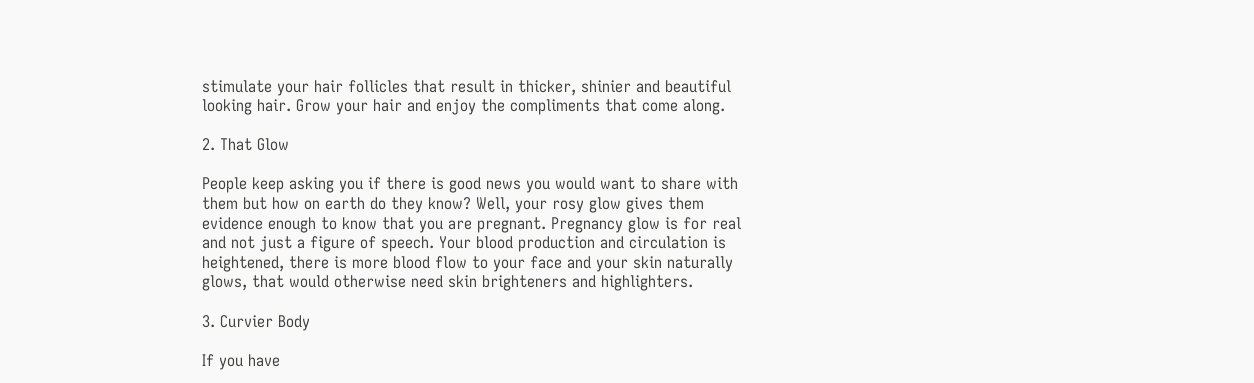stimulate your hair follicles that result in thicker, shinier and beautiful looking hair. Grow your hair and enjoy the compliments that come along.

2. That Glow

People keep asking you if there is good news you would want to share with them but how on earth do they know? Well, your rosy glow gives them evidence enough to know that you are pregnant. Pregnancy glow is for real and not just a figure of speech. Your blood production and circulation is heightened, there is more blood flow to your face and your skin naturally glows, that would otherwise need skin brighteners and highlighters.

3. Curvier Body

If you have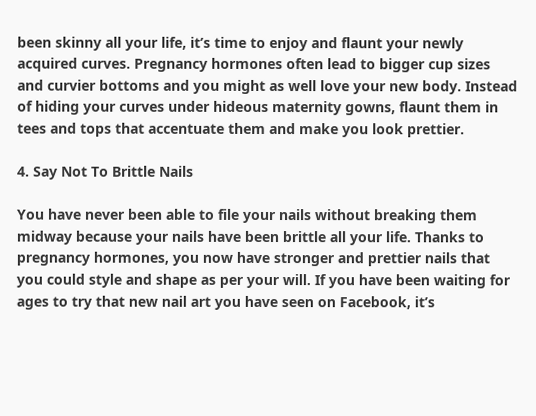been skinny all your life, it’s time to enjoy and flaunt your newly acquired curves. Pregnancy hormones often lead to bigger cup sizes and curvier bottoms and you might as well love your new body. Instead of hiding your curves under hideous maternity gowns, flaunt them in tees and tops that accentuate them and make you look prettier.

4. Say Not To Brittle Nails

You have never been able to file your nails without breaking them midway because your nails have been brittle all your life. Thanks to pregnancy hormones, you now have stronger and prettier nails that you could style and shape as per your will. If you have been waiting for ages to try that new nail art you have seen on Facebook, it’s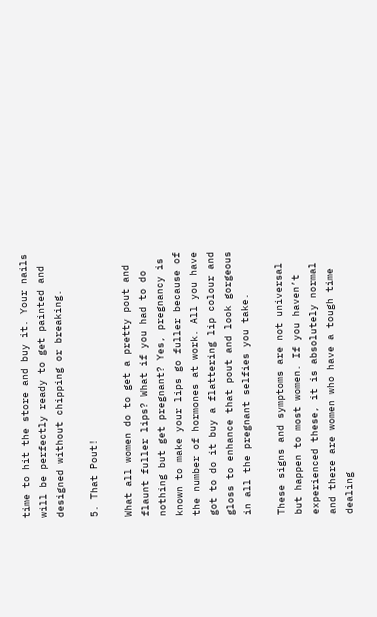time to hit the store and buy it. Your nails will be perfectly ready to get painted and designed without chipping or breaking.

5. That Pout!

What all women do to get a pretty pout and flaunt fuller lips? What if you had to do nothing but get pregnant? Yes, pregnancy is known to make your lips go fuller because of the number of hormones at work. All you have got to do it buy a flattering lip colour and gloss to enhance that pout and look gorgeous in all the pregnant selfies you take.

These signs and symptoms are not universal but happen to most women. If you haven’t experienced these, it is absolutely normal and there are women who have a tough time dealing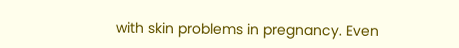with skin problems in pregnancy. Even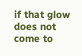if that glow does not come to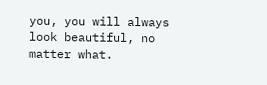you, you will always look beautiful, no matter what.